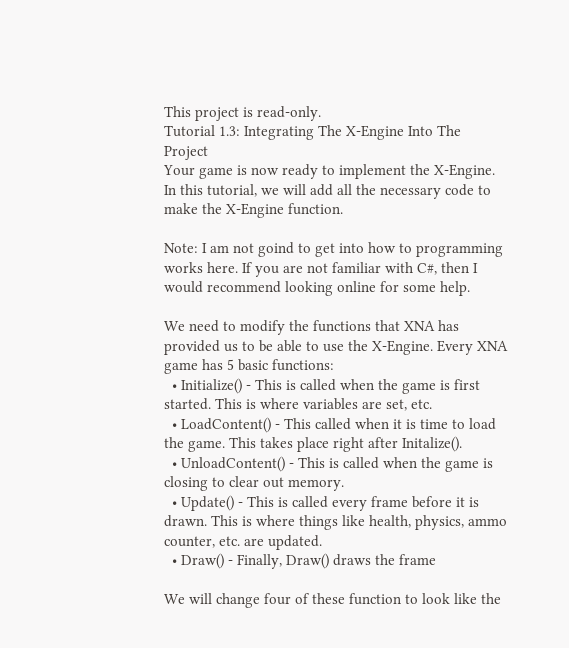This project is read-only.
Tutorial 1.3: Integrating The X-Engine Into The Project
Your game is now ready to implement the X-Engine. In this tutorial, we will add all the necessary code to make the X-Engine function.

Note: I am not goind to get into how to programming works here. If you are not familiar with C#, then I would recommend looking online for some help.

We need to modify the functions that XNA has provided us to be able to use the X-Engine. Every XNA game has 5 basic functions:
  • Initialize() - This is called when the game is first started. This is where variables are set, etc.
  • LoadContent() - This called when it is time to load the game. This takes place right after Initalize().
  • UnloadContent() - This is called when the game is closing to clear out memory.
  • Update() - This is called every frame before it is drawn. This is where things like health, physics, ammo counter, etc. are updated.
  • Draw() - Finally, Draw() draws the frame

We will change four of these function to look like the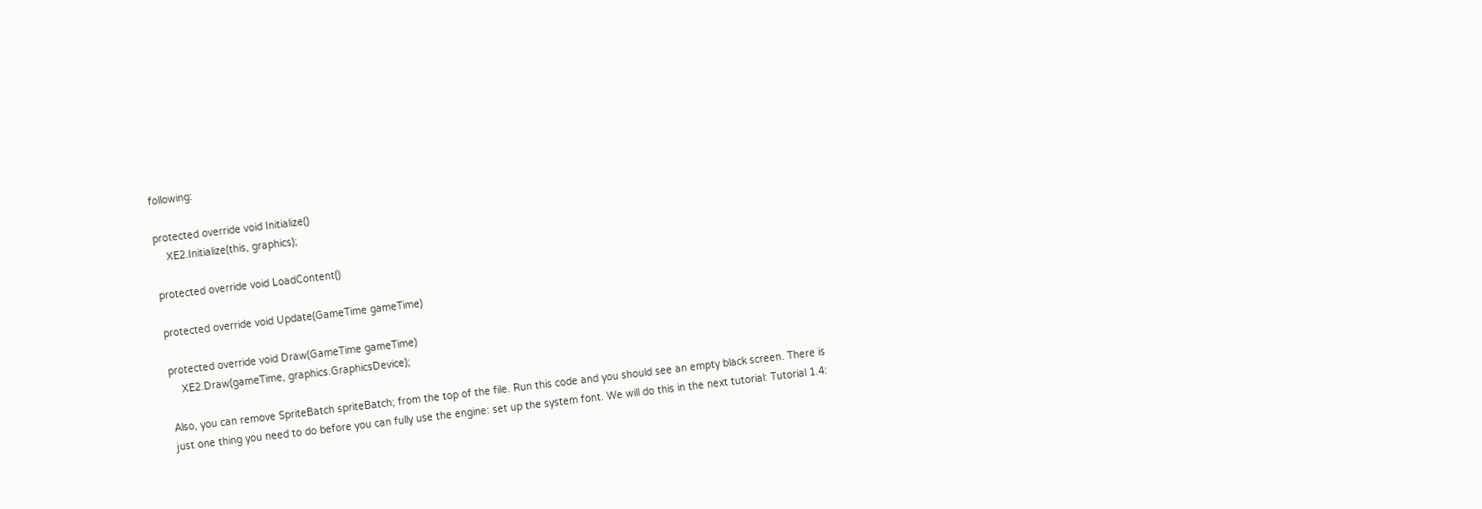following:

protected override void Initialize()
    XE2.Initialize(this, graphics);

protected override void LoadContent()

protected override void Update(GameTime gameTime)

protected override void Draw(GameTime gameTime)
    XE2.Draw(gameTime, graphics.GraphicsDevice);

Also, you can remove SpriteBatch spriteBatch; from the top of the file. Run this code and you should see an empty black screen. There is just one thing you need to do before you can fully use the engine: set up the system font. We will do this in the next tutorial: Tutorial 1.4: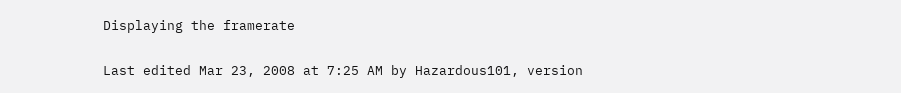Displaying the framerate

Last edited Mar 23, 2008 at 7:25 AM by Hazardous101, version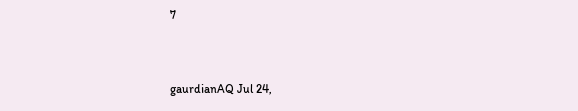7


gaurdianAQ Jul 24,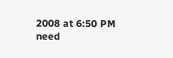2008 at 6:50 PM
need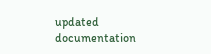updated documentation